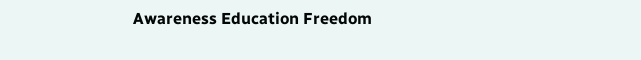Awareness Education Freedom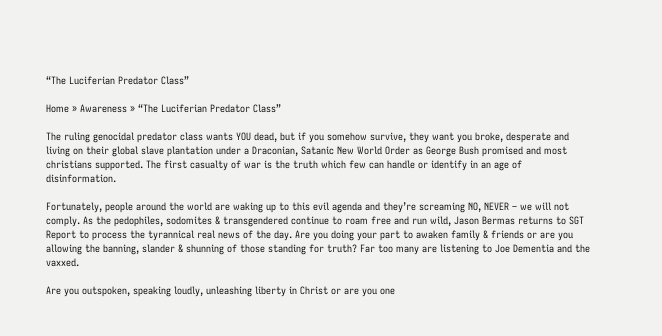“The Luciferian Predator Class”

Home » Awareness » “The Luciferian Predator Class”

The ruling genocidal predator class wants YOU dead, but if you somehow survive, they want you broke, desperate and living on their global slave plantation under a Draconian, Satanic New World Order as George Bush promised and most christians supported. The first casualty of war is the truth which few can handle or identify in an age of disinformation.

Fortunately, people around the world are waking up to this evil agenda and they’re screaming NO, NEVER – we will not comply. As the pedophiles, sodomites & transgendered continue to roam free and run wild, Jason Bermas returns to SGT Report to process the tyrannical real news of the day. Are you doing your part to awaken family & friends or are you allowing the banning, slander & shunning of those standing for truth? Far too many are listening to Joe Dementia and the vaxxed.

Are you outspoken, speaking loudly, unleashing liberty in Christ or are you one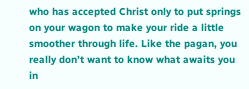who has accepted Christ only to put springs on your wagon to make your ride a little smoother through life. Like the pagan, you really don’t want to know what awaits you in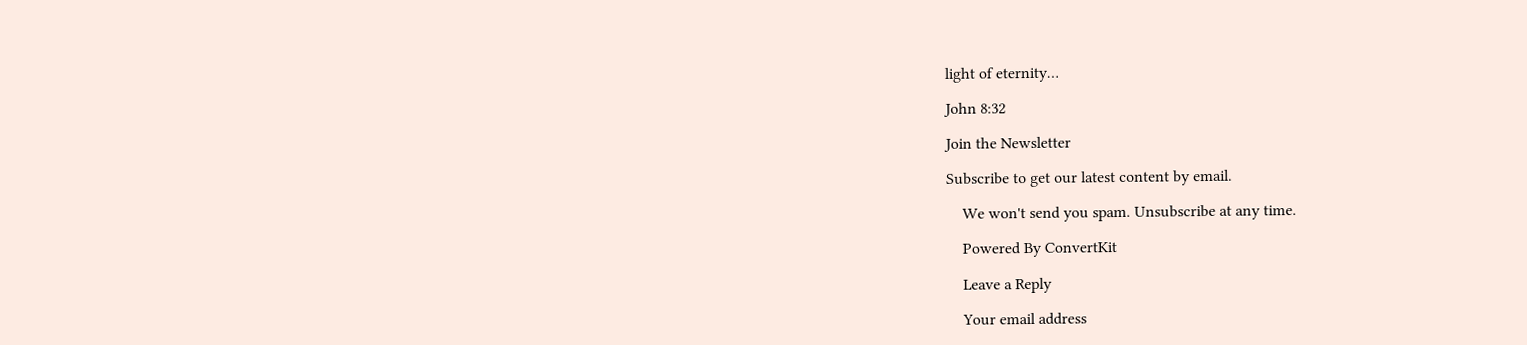light of eternity…

John 8:32

Join the Newsletter

Subscribe to get our latest content by email.

    We won't send you spam. Unsubscribe at any time.

    Powered By ConvertKit

    Leave a Reply

    Your email address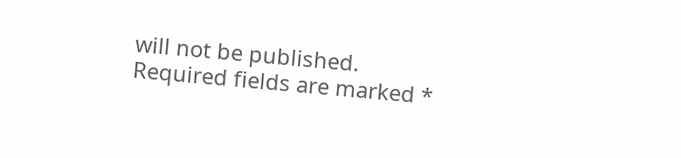will not be published. Required fields are marked *